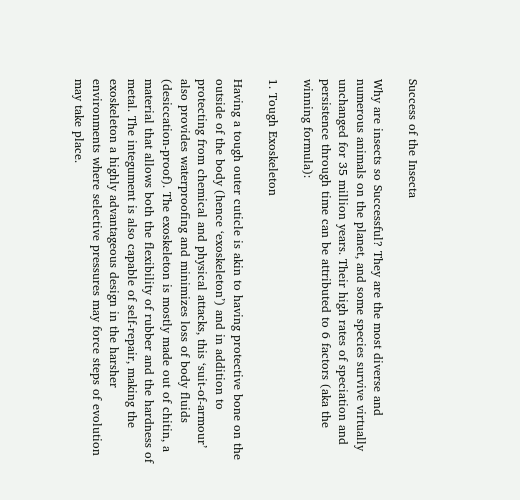Success of the Insecta

Why are insects so Successful? They are the most diverse and numerous animals on the planet, and some species survive virtually unchanged for 35 million years. Their high rates of speciation and persistence through time can be attributed to 6 factors (aka the winning formula):

1. Tough Exoskeleton

Having a tough outer cuticle is akin to having protective bone on the outside of the body (hence ‘exoskeleton’) and in addition to protecting from chemical and physical attacks, this ‘suit-of-armour’ also provides waterproofing and minimizes loss of body fluids (desiccation-proof). The exoskeleton is mostly made out of chitin, a material that allows both the flexibility of rubber and the hardness of metal. The integument is also capable of self-repair, making the exoskeleton a highly advantageous design in the harsher environments where selective pressures may force steps of evolution may take place.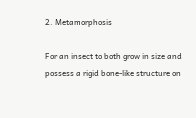2. Metamorphosis

For an insect to both grow in size and possess a rigid bone-like structure on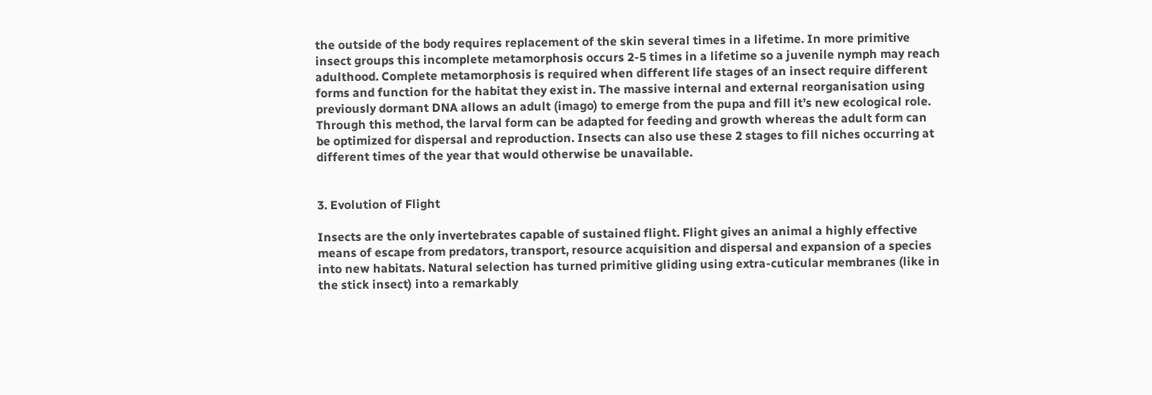the outside of the body requires replacement of the skin several times in a lifetime. In more primitive insect groups this incomplete metamorphosis occurs 2-5 times in a lifetime so a juvenile nymph may reach adulthood. Complete metamorphosis is required when different life stages of an insect require different forms and function for the habitat they exist in. The massive internal and external reorganisation using previously dormant DNA allows an adult (imago) to emerge from the pupa and fill it’s new ecological role. Through this method, the larval form can be adapted for feeding and growth whereas the adult form can be optimized for dispersal and reproduction. Insects can also use these 2 stages to fill niches occurring at different times of the year that would otherwise be unavailable.


3. Evolution of Flight

Insects are the only invertebrates capable of sustained flight. Flight gives an animal a highly effective means of escape from predators, transport, resource acquisition and dispersal and expansion of a species into new habitats. Natural selection has turned primitive gliding using extra-cuticular membranes (like in the stick insect) into a remarkably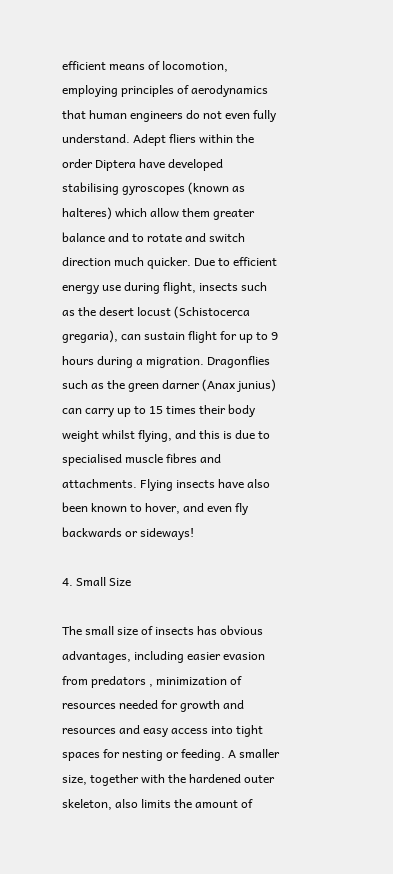efficient means of locomotion, employing principles of aerodynamics that human engineers do not even fully understand. Adept fliers within the order Diptera have developed stabilising gyroscopes (known as halteres) which allow them greater balance and to rotate and switch direction much quicker. Due to efficient energy use during flight, insects such as the desert locust (Schistocerca gregaria), can sustain flight for up to 9 hours during a migration. Dragonflies such as the green darner (Anax junius) can carry up to 15 times their body weight whilst flying, and this is due to specialised muscle fibres and attachments. Flying insects have also been known to hover, and even fly backwards or sideways!

4. Small Size

The small size of insects has obvious advantages, including easier evasion from predators , minimization of resources needed for growth and resources and easy access into tight spaces for nesting or feeding. A smaller size, together with the hardened outer skeleton, also limits the amount of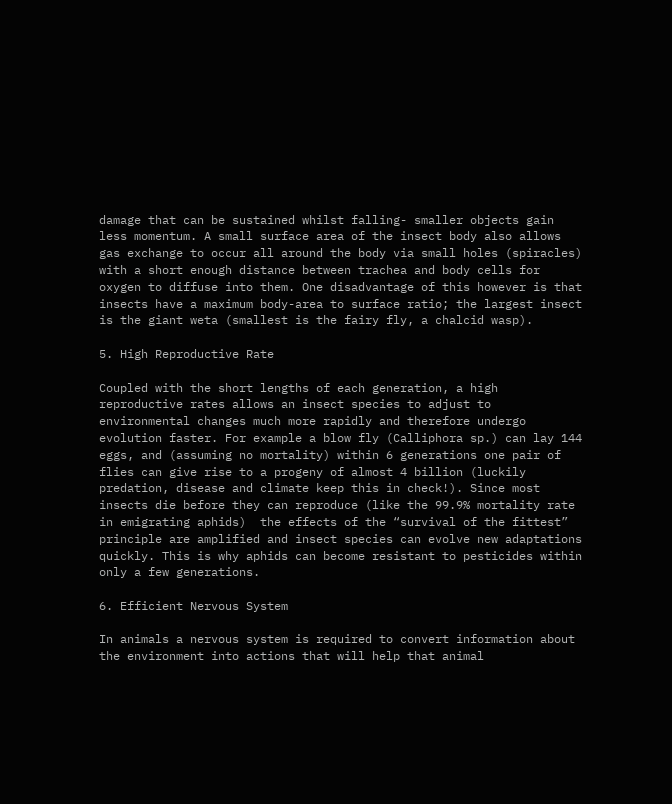damage that can be sustained whilst falling- smaller objects gain less momentum. A small surface area of the insect body also allows gas exchange to occur all around the body via small holes (spiracles) with a short enough distance between trachea and body cells for oxygen to diffuse into them. One disadvantage of this however is that insects have a maximum body-area to surface ratio; the largest insect is the giant weta (smallest is the fairy fly, a chalcid wasp).

5. High Reproductive Rate

Coupled with the short lengths of each generation, a high reproductive rates allows an insect species to adjust to environmental changes much more rapidly and therefore undergo evolution faster. For example a blow fly (Calliphora sp.) can lay 144 eggs, and (assuming no mortality) within 6 generations one pair of flies can give rise to a progeny of almost 4 billion (luckily predation, disease and climate keep this in check!). Since most insects die before they can reproduce (like the 99.9% mortality rate in emigrating aphids)  the effects of the “survival of the fittest” principle are amplified and insect species can evolve new adaptations quickly. This is why aphids can become resistant to pesticides within only a few generations.

6. Efficient Nervous System

In animals a nervous system is required to convert information about the environment into actions that will help that animal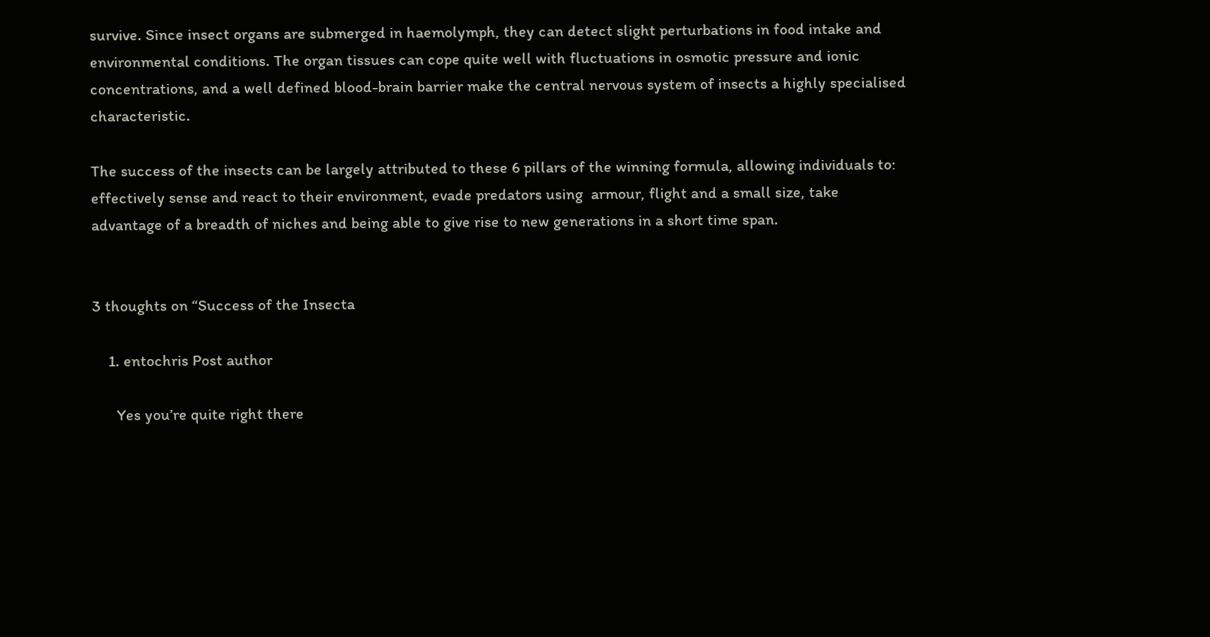survive. Since insect organs are submerged in haemolymph, they can detect slight perturbations in food intake and environmental conditions. The organ tissues can cope quite well with fluctuations in osmotic pressure and ionic concentrations, and a well defined blood-brain barrier make the central nervous system of insects a highly specialised characteristic.

The success of the insects can be largely attributed to these 6 pillars of the winning formula, allowing individuals to: effectively sense and react to their environment, evade predators using  armour, flight and a small size, take advantage of a breadth of niches and being able to give rise to new generations in a short time span.


3 thoughts on “Success of the Insecta

    1. entochris Post author

      Yes you’re quite right there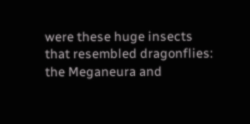were these huge insects that resembled dragonflies: the Meganeura and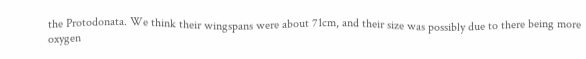the Protodonata. We think their wingspans were about 71cm, and their size was possibly due to there being more oxygen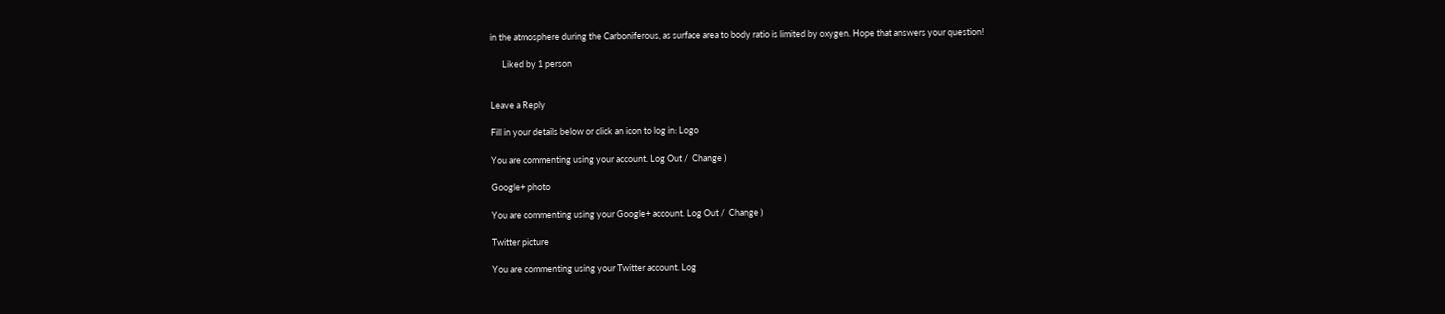in the atmosphere during the Carboniferous, as surface area to body ratio is limited by oxygen. Hope that answers your question!

      Liked by 1 person


Leave a Reply

Fill in your details below or click an icon to log in: Logo

You are commenting using your account. Log Out /  Change )

Google+ photo

You are commenting using your Google+ account. Log Out /  Change )

Twitter picture

You are commenting using your Twitter account. Log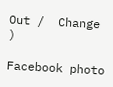Out /  Change )

Facebook photo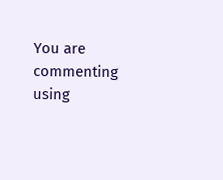You are commenting using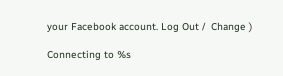your Facebook account. Log Out /  Change )

Connecting to %s